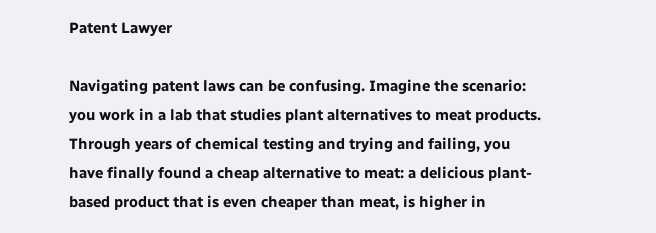Patent Lawyer

Navigating patent laws can be confusing. Imagine the scenario: you work in a lab that studies plant alternatives to meat products. Through years of chemical testing and trying and failing, you have finally found a cheap alternative to meat: a delicious plant-based product that is even cheaper than meat, is higher in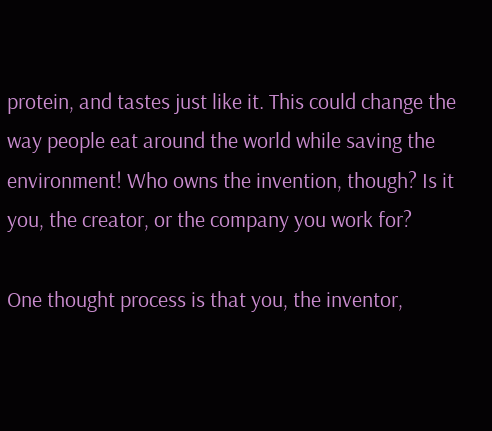protein, and tastes just like it. This could change the way people eat around the world while saving the environment! Who owns the invention, though? Is it you, the creator, or the company you work for?

One thought process is that you, the inventor,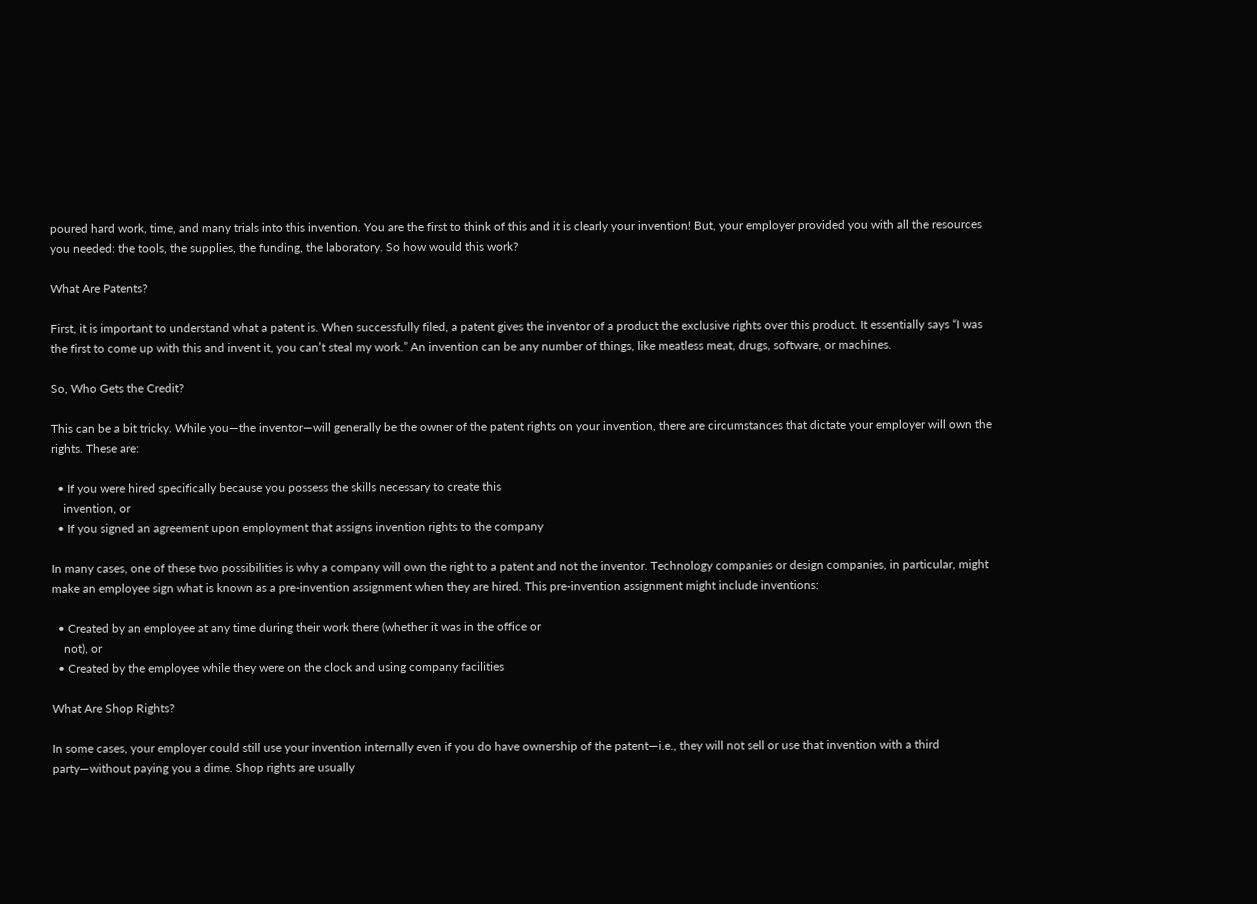poured hard work, time, and many trials into this invention. You are the first to think of this and it is clearly your invention! But, your employer provided you with all the resources you needed: the tools, the supplies, the funding, the laboratory. So how would this work?

What Are Patents?

First, it is important to understand what a patent is. When successfully filed, a patent gives the inventor of a product the exclusive rights over this product. It essentially says “I was the first to come up with this and invent it, you can’t steal my work.” An invention can be any number of things, like meatless meat, drugs, software, or machines.

So, Who Gets the Credit?

This can be a bit tricky. While you—the inventor—will generally be the owner of the patent rights on your invention, there are circumstances that dictate your employer will own the rights. These are:

  • If you were hired specifically because you possess the skills necessary to create this
    invention, or
  • If you signed an agreement upon employment that assigns invention rights to the company

In many cases, one of these two possibilities is why a company will own the right to a patent and not the inventor. Technology companies or design companies, in particular, might make an employee sign what is known as a pre-invention assignment when they are hired. This pre-invention assignment might include inventions:

  • Created by an employee at any time during their work there (whether it was in the office or
    not), or
  • Created by the employee while they were on the clock and using company facilities

What Are Shop Rights?

In some cases, your employer could still use your invention internally even if you do have ownership of the patent—i.e., they will not sell or use that invention with a third party—without paying you a dime. Shop rights are usually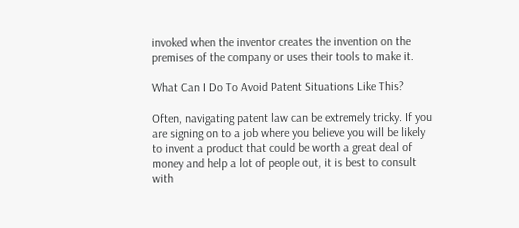invoked when the inventor creates the invention on the premises of the company or uses their tools to make it.

What Can I Do To Avoid Patent Situations Like This?

Often, navigating patent law can be extremely tricky. If you are signing on to a job where you believe you will be likely to invent a product that could be worth a great deal of money and help a lot of people out, it is best to consult with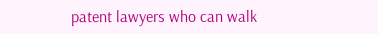patent lawyers who can walk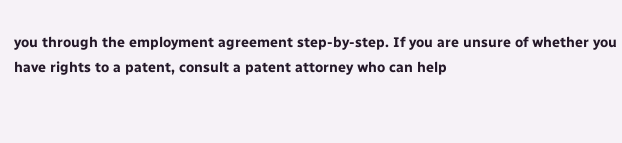you through the employment agreement step-by-step. If you are unsure of whether you have rights to a patent, consult a patent attorney who can help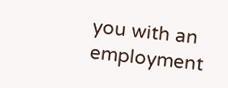you with an employment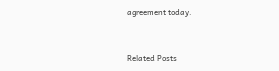agreement today.


Related Posts